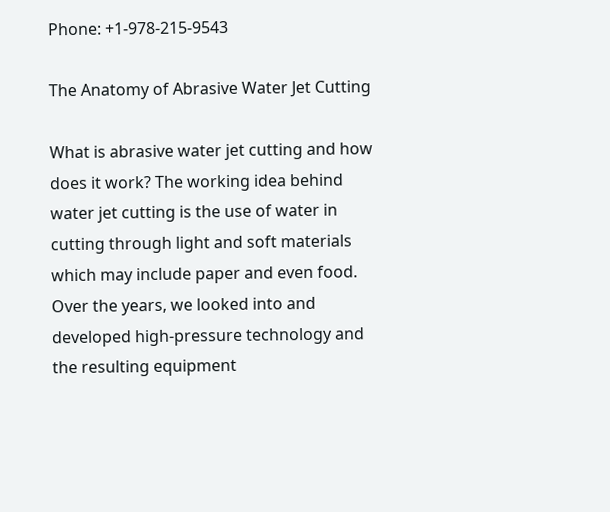Phone: +1-978-215-9543

The Anatomy of Abrasive Water Jet Cutting

What is abrasive water jet cutting and how does it work? The working idea behind water jet cutting is the use of water in cutting through light and soft materials which may include paper and even food. Over the years, we looked into and developed high-pressure technology and the resulting equipment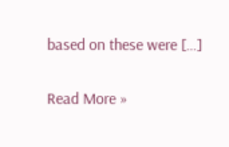based on these were […]

Read More »